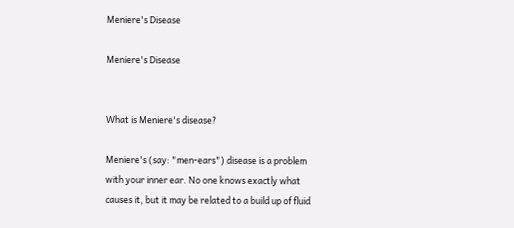Meniere's Disease

Meniere's Disease


What is Meniere's disease?

Meniere's (say: "men-ears") disease is a problem with your inner ear. No one knows exactly what causes it, but it may be related to a build up of fluid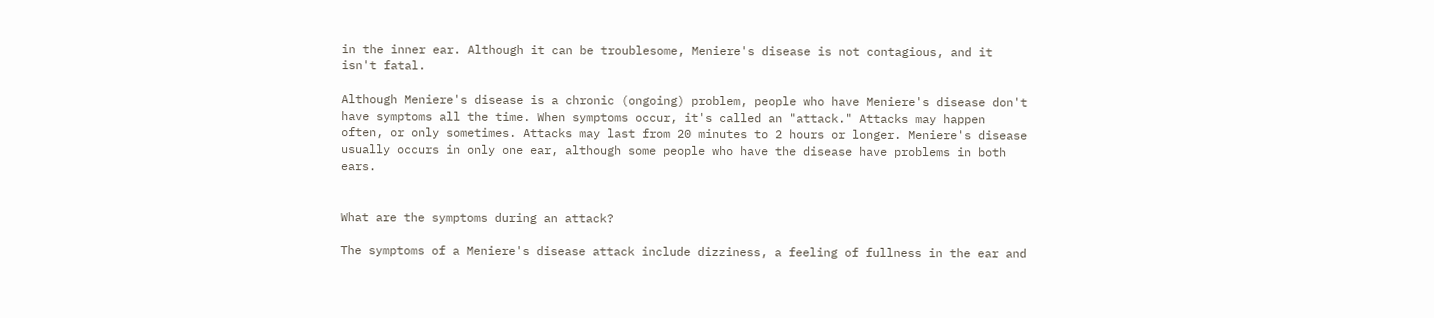in the inner ear. Although it can be troublesome, Meniere's disease is not contagious, and it isn't fatal.

Although Meniere's disease is a chronic (ongoing) problem, people who have Meniere's disease don't have symptoms all the time. When symptoms occur, it's called an "attack." Attacks may happen often, or only sometimes. Attacks may last from 20 minutes to 2 hours or longer. Meniere's disease usually occurs in only one ear, although some people who have the disease have problems in both ears.


What are the symptoms during an attack?

The symptoms of a Meniere's disease attack include dizziness, a feeling of fullness in the ear and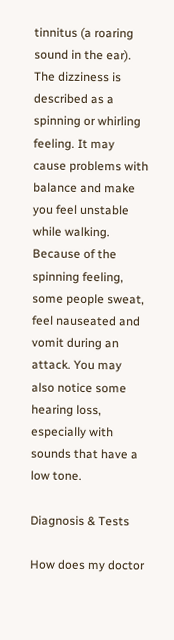tinnitus (a roaring sound in the ear). The dizziness is described as a spinning or whirling feeling. It may cause problems with balance and make you feel unstable while walking. Because of the spinning feeling, some people sweat, feel nauseated and vomit during an attack. You may also notice some hearing loss, especially with sounds that have a low tone.

Diagnosis & Tests

How does my doctor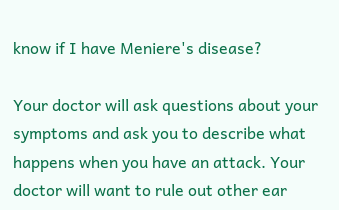know if I have Meniere's disease?

Your doctor will ask questions about your symptoms and ask you to describe what happens when you have an attack. Your doctor will want to rule out other ear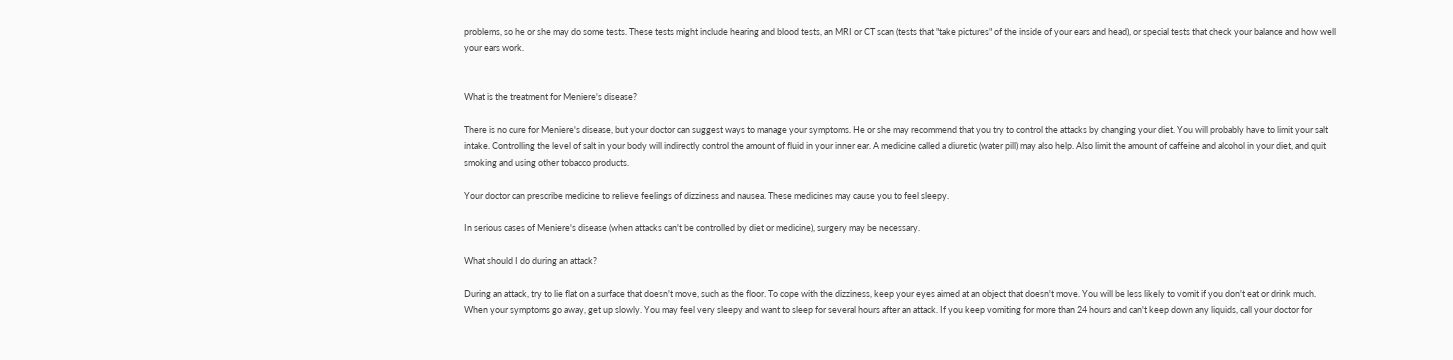problems, so he or she may do some tests. These tests might include hearing and blood tests, an MRI or CT scan (tests that "take pictures" of the inside of your ears and head), or special tests that check your balance and how well your ears work.


What is the treatment for Meniere's disease?

There is no cure for Meniere's disease, but your doctor can suggest ways to manage your symptoms. He or she may recommend that you try to control the attacks by changing your diet. You will probably have to limit your salt intake. Controlling the level of salt in your body will indirectly control the amount of fluid in your inner ear. A medicine called a diuretic (water pill) may also help. Also limit the amount of caffeine and alcohol in your diet, and quit smoking and using other tobacco products.

Your doctor can prescribe medicine to relieve feelings of dizziness and nausea. These medicines may cause you to feel sleepy.

In serious cases of Meniere's disease (when attacks can't be controlled by diet or medicine), surgery may be necessary.

What should I do during an attack?

During an attack, try to lie flat on a surface that doesn't move, such as the floor. To cope with the dizziness, keep your eyes aimed at an object that doesn't move. You will be less likely to vomit if you don't eat or drink much. When your symptoms go away, get up slowly. You may feel very sleepy and want to sleep for several hours after an attack. If you keep vomiting for more than 24 hours and can't keep down any liquids, call your doctor for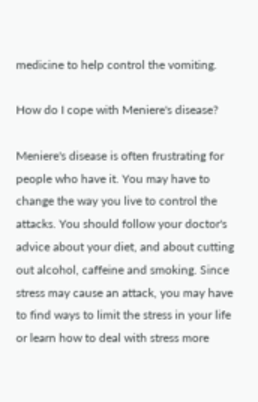medicine to help control the vomiting.

How do I cope with Meniere's disease?

Meniere's disease is often frustrating for people who have it. You may have to change the way you live to control the attacks. You should follow your doctor's advice about your diet, and about cutting out alcohol, caffeine and smoking. Since stress may cause an attack, you may have to find ways to limit the stress in your life or learn how to deal with stress more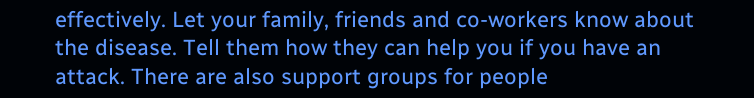effectively. Let your family, friends and co-workers know about the disease. Tell them how they can help you if you have an attack. There are also support groups for people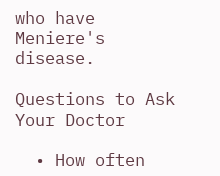who have Meniere's disease.

Questions to Ask Your Doctor

  • How often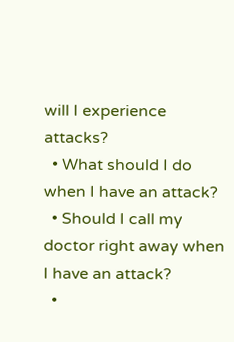will I experience attacks?
  • What should I do when I have an attack?
  • Should I call my doctor right away when I have an attack?
  •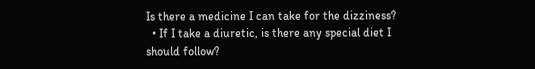Is there a medicine I can take for the dizziness?
  • If I take a diuretic, is there any special diet I should follow?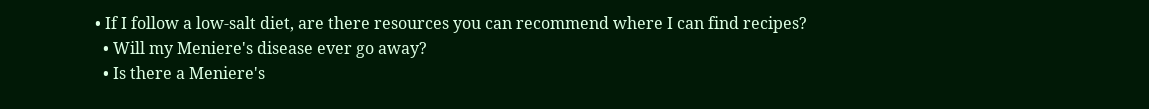• If I follow a low-salt diet, are there resources you can recommend where I can find recipes?
  • Will my Meniere's disease ever go away?
  • Is there a Meniere's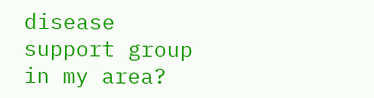disease support group in my area?